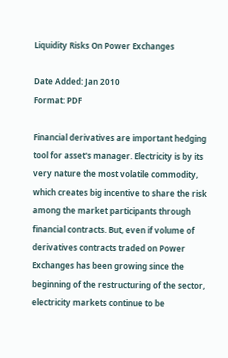Liquidity Risks On Power Exchanges

Date Added: Jan 2010
Format: PDF

Financial derivatives are important hedging tool for asset's manager. Electricity is by its very nature the most volatile commodity, which creates big incentive to share the risk among the market participants through financial contracts. But, even if volume of derivatives contracts traded on Power Exchanges has been growing since the beginning of the restructuring of the sector, electricity markets continue to be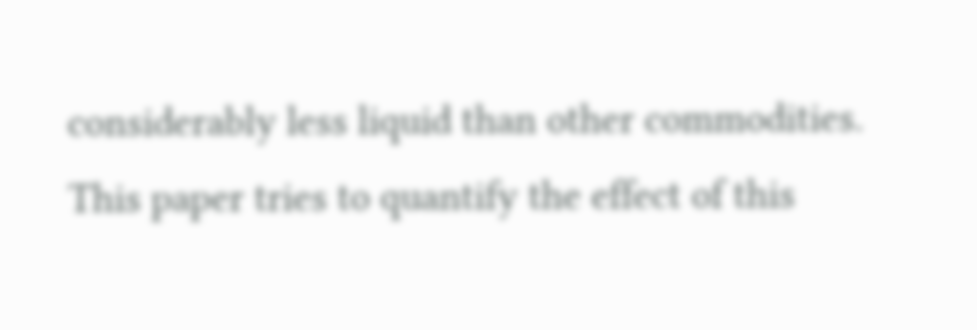considerably less liquid than other commodities. This paper tries to quantify the effect of this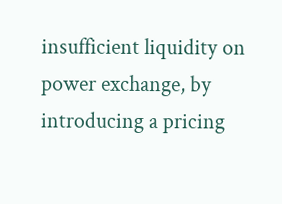insufficient liquidity on power exchange, by introducing a pricing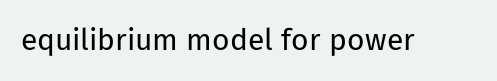equilibrium model for power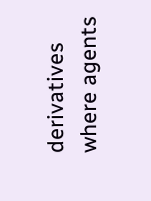derivatives where agents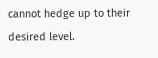cannot hedge up to their desired level.